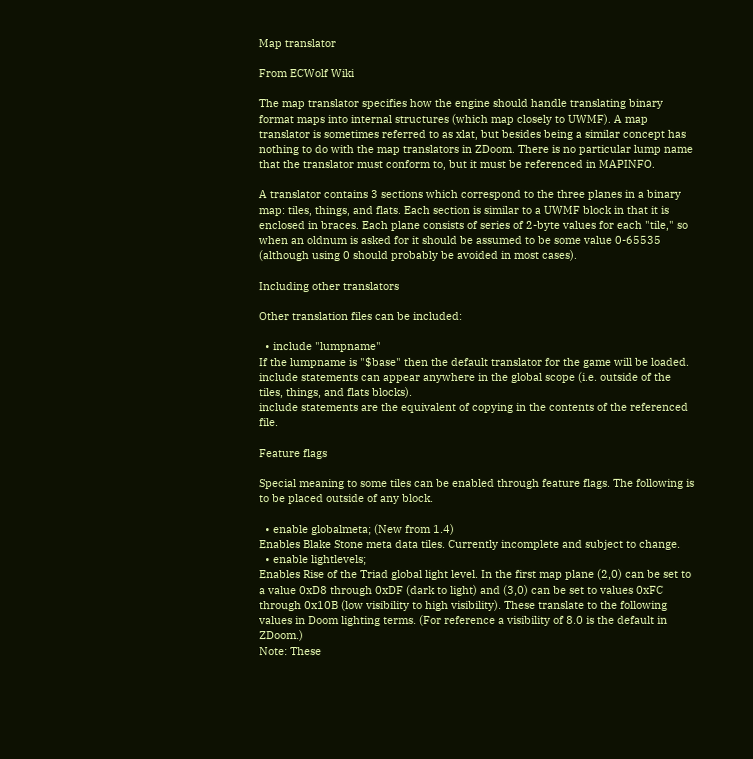Map translator

From ECWolf Wiki

The map translator specifies how the engine should handle translating binary format maps into internal structures (which map closely to UWMF). A map translator is sometimes referred to as xlat, but besides being a similar concept has nothing to do with the map translators in ZDoom. There is no particular lump name that the translator must conform to, but it must be referenced in MAPINFO.

A translator contains 3 sections which correspond to the three planes in a binary map: tiles, things, and flats. Each section is similar to a UWMF block in that it is enclosed in braces. Each plane consists of series of 2-byte values for each "tile," so when an oldnum is asked for it should be assumed to be some value 0-65535 (although using 0 should probably be avoided in most cases).

Including other translators

Other translation files can be included:

  • include "lumpname"
If the lumpname is "$base" then the default translator for the game will be loaded.
include statements can appear anywhere in the global scope (i.e. outside of the tiles, things, and flats blocks).
include statements are the equivalent of copying in the contents of the referenced file.

Feature flags

Special meaning to some tiles can be enabled through feature flags. The following is to be placed outside of any block.

  • enable globalmeta; (New from 1.4)
Enables Blake Stone meta data tiles. Currently incomplete and subject to change.
  • enable lightlevels;
Enables Rise of the Triad global light level. In the first map plane (2,0) can be set to a value 0xD8 through 0xDF (dark to light) and (3,0) can be set to values 0xFC through 0x10B (low visibility to high visibility). These translate to the following values in Doom lighting terms. (For reference a visibility of 8.0 is the default in ZDoom.)
Note: These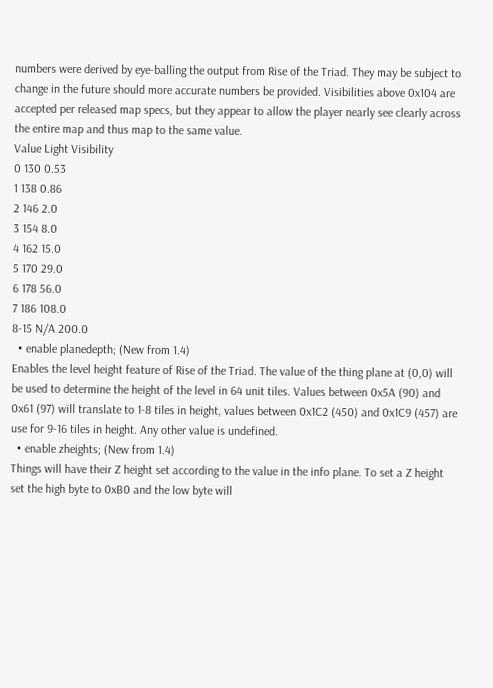numbers were derived by eye-balling the output from Rise of the Triad. They may be subject to change in the future should more accurate numbers be provided. Visibilities above 0x104 are accepted per released map specs, but they appear to allow the player nearly see clearly across the entire map and thus map to the same value.
Value Light Visibility
0 130 0.53
1 138 0.86
2 146 2.0
3 154 8.0
4 162 15.0
5 170 29.0
6 178 56.0
7 186 108.0
8-15 N/A 200.0
  • enable planedepth; (New from 1.4)
Enables the level height feature of Rise of the Triad. The value of the thing plane at (0,0) will be used to determine the height of the level in 64 unit tiles. Values between 0x5A (90) and 0x61 (97) will translate to 1-8 tiles in height, values between 0x1C2 (450) and 0x1C9 (457) are use for 9-16 tiles in height. Any other value is undefined.
  • enable zheights; (New from 1.4)
Things will have their Z height set according to the value in the info plane. To set a Z height set the high byte to 0xB0 and the low byte will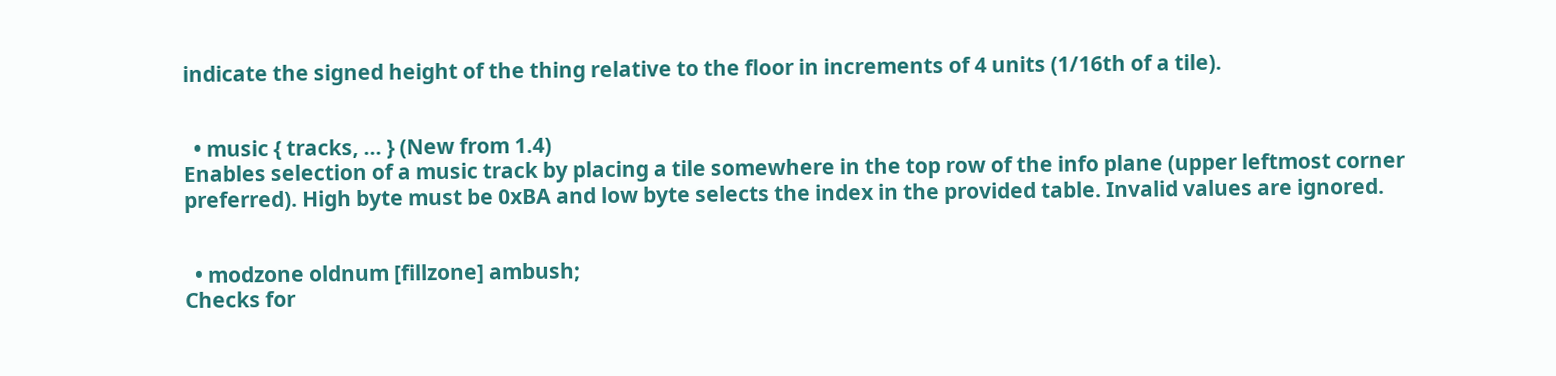indicate the signed height of the thing relative to the floor in increments of 4 units (1/16th of a tile).


  • music { tracks, ... } (New from 1.4)
Enables selection of a music track by placing a tile somewhere in the top row of the info plane (upper leftmost corner preferred). High byte must be 0xBA and low byte selects the index in the provided table. Invalid values are ignored.


  • modzone oldnum [fillzone] ambush;
Checks for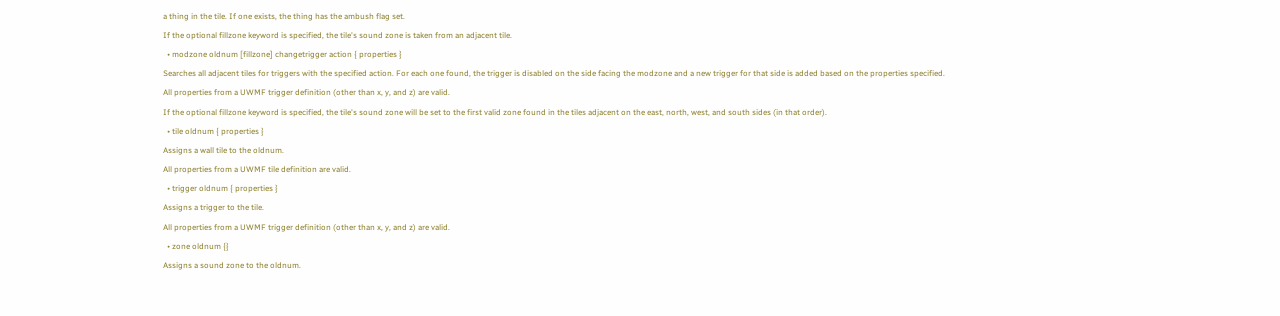a thing in the tile. If one exists, the thing has the ambush flag set.
If the optional fillzone keyword is specified, the tile's sound zone is taken from an adjacent tile.
  • modzone oldnum [fillzone] changetrigger action { properties }
Searches all adjacent tiles for triggers with the specified action. For each one found, the trigger is disabled on the side facing the modzone and a new trigger for that side is added based on the properties specified.
All properties from a UWMF trigger definition (other than x, y, and z) are valid.
If the optional fillzone keyword is specified, the tile's sound zone will be set to the first valid zone found in the tiles adjacent on the east, north, west, and south sides (in that order).
  • tile oldnum { properties }
Assigns a wall tile to the oldnum.
All properties from a UWMF tile definition are valid.
  • trigger oldnum { properties }
Assigns a trigger to the tile.
All properties from a UWMF trigger definition (other than x, y, and z) are valid.
  • zone oldnum {}
Assigns a sound zone to the oldnum.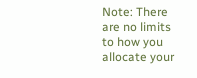Note: There are no limits to how you allocate your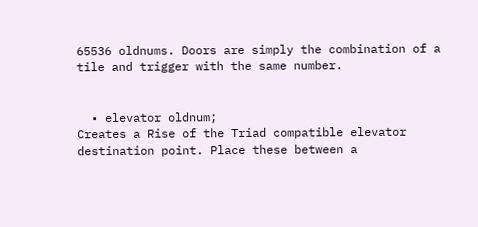65536 oldnums. Doors are simply the combination of a tile and trigger with the same number.


  • elevator oldnum;
Creates a Rise of the Triad compatible elevator destination point. Place these between a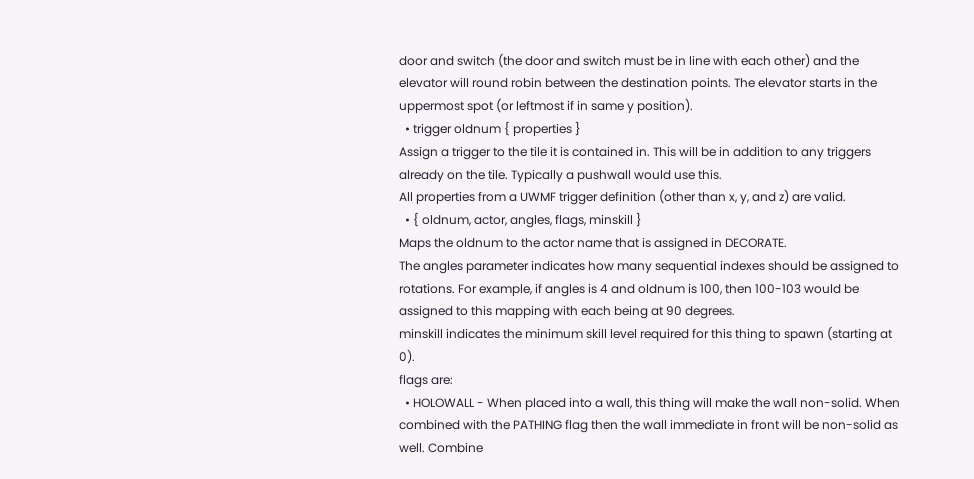door and switch (the door and switch must be in line with each other) and the elevator will round robin between the destination points. The elevator starts in the uppermost spot (or leftmost if in same y position).
  • trigger oldnum { properties }
Assign a trigger to the tile it is contained in. This will be in addition to any triggers already on the tile. Typically a pushwall would use this.
All properties from a UWMF trigger definition (other than x, y, and z) are valid.
  • { oldnum, actor, angles, flags, minskill }
Maps the oldnum to the actor name that is assigned in DECORATE.
The angles parameter indicates how many sequential indexes should be assigned to rotations. For example, if angles is 4 and oldnum is 100, then 100-103 would be assigned to this mapping with each being at 90 degrees.
minskill indicates the minimum skill level required for this thing to spawn (starting at 0).
flags are:
  • HOLOWALL - When placed into a wall, this thing will make the wall non-solid. When combined with the PATHING flag then the wall immediate in front will be non-solid as well. Combine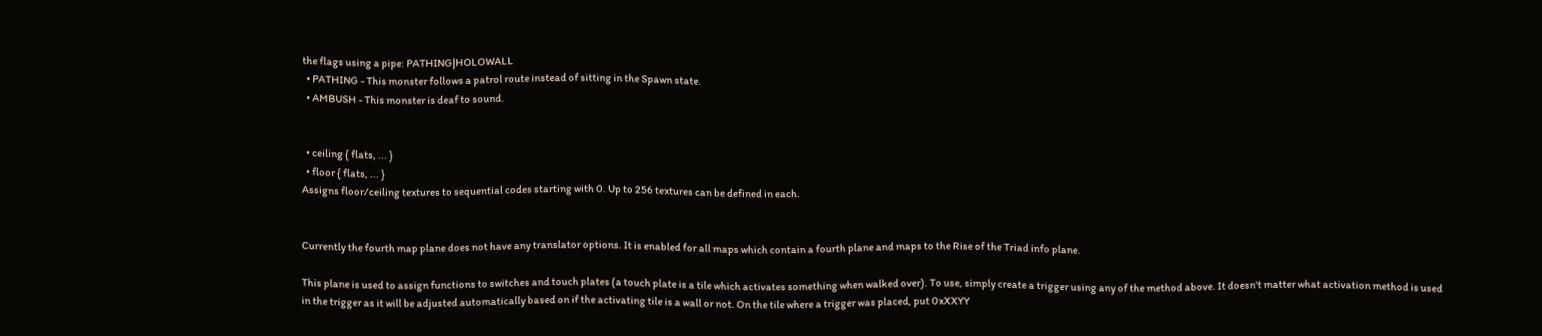the flags using a pipe: PATHING|HOLOWALL
  • PATHING - This monster follows a patrol route instead of sitting in the Spawn state.
  • AMBUSH - This monster is deaf to sound.


  • ceiling { flats, ... }
  • floor { flats, ... }
Assigns floor/ceiling textures to sequential codes starting with 0. Up to 256 textures can be defined in each.


Currently the fourth map plane does not have any translator options. It is enabled for all maps which contain a fourth plane and maps to the Rise of the Triad info plane.

This plane is used to assign functions to switches and touch plates (a touch plate is a tile which activates something when walked over). To use, simply create a trigger using any of the method above. It doesn't matter what activation method is used in the trigger as it will be adjusted automatically based on if the activating tile is a wall or not. On the tile where a trigger was placed, put 0xXXYY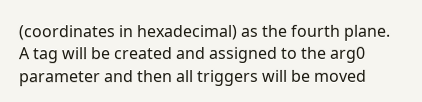(coordinates in hexadecimal) as the fourth plane. A tag will be created and assigned to the arg0 parameter and then all triggers will be moved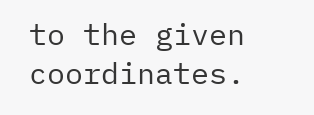to the given coordinates.